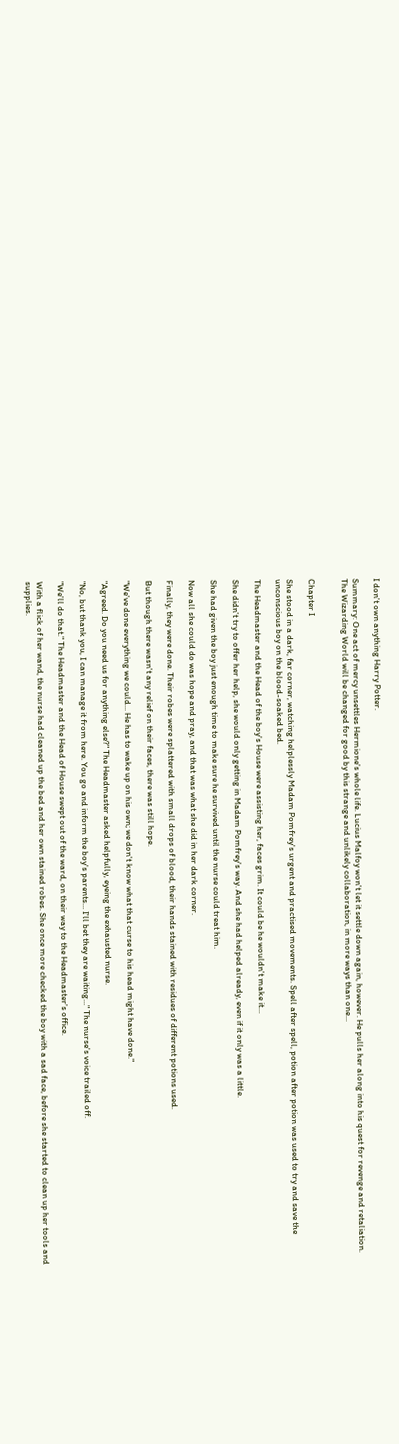I don't own anything Harry Potter.

Summary: One act of mercy unsettles Hermione's whole life. Lucius Malfoy won't let it settle down again, however. He pulls her along into his quest for revenge and retaliation. The Wizarding World will be changed for good by this strange and unlikely collaboration, in more ways than one...


Chapter I

She stood in a dark, far corner, watching helplessly Madam Pomfrey's urgent and practised movements. Spell after spell, potion after potion was used to try and save the unconscious boy on the blood-soaked bed.

The Headmaster and the Head of the boy's House were assisting her, faces grim. It could be he wouldn't make it...

She didn't try to offer her help, she would only getting in Madam Pomfrey's way. And she had helped already, even if it only was a little.

She had given the boy just enough time to make sure he survived until the nurse could treat him.

Now all she could do was hope and pray, and that was what she did in her dark corner.

Finally, they were done. Their robes were splattered with small drops of blood, their hands stained with residues of different potions used.

But though there wasn't any relief on their faces, there was still hope.

"We've done everything we could... He has to wake up on his own; we don't know what that curse to his head might have done."

"Agreed. Do you need us for anything else?" The Headmaster asked helpfully, eyeing the exhausted nurse.

"No, but thank you, I can manage it from here. You go and inform the boy's parents... I'll bet they are waiting..." The nurse's voice trailed off.

"We'll do that." The Headmaster and the Head of House swept out of the ward, on their way to the Headmaster's office.

With a flick of her wand, the nurse had cleaned up the bed and her own stained robes. She once more checked the boy with a sad face, before she started to clean up her tools and supplies.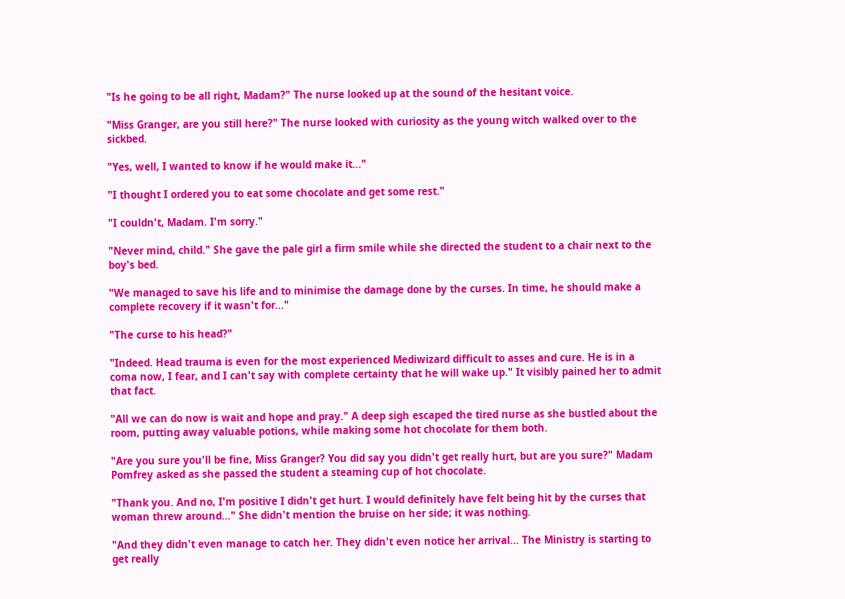"Is he going to be all right, Madam?" The nurse looked up at the sound of the hesitant voice.

"Miss Granger, are you still here?" The nurse looked with curiosity as the young witch walked over to the sickbed.

"Yes, well, I wanted to know if he would make it..."

"I thought I ordered you to eat some chocolate and get some rest."

"I couldn't, Madam. I'm sorry."

"Never mind, child." She gave the pale girl a firm smile while she directed the student to a chair next to the boy's bed.

"We managed to save his life and to minimise the damage done by the curses. In time, he should make a complete recovery if it wasn't for..."

"The curse to his head?"

"Indeed. Head trauma is even for the most experienced Mediwizard difficult to asses and cure. He is in a coma now, I fear, and I can't say with complete certainty that he will wake up." It visibly pained her to admit that fact.

"All we can do now is wait and hope and pray." A deep sigh escaped the tired nurse as she bustled about the room, putting away valuable potions, while making some hot chocolate for them both.

"Are you sure you'll be fine, Miss Granger? You did say you didn't get really hurt, but are you sure?" Madam Pomfrey asked as she passed the student a steaming cup of hot chocolate.

"Thank you. And no, I'm positive I didn't get hurt. I would definitely have felt being hit by the curses that woman threw around..." She didn't mention the bruise on her side; it was nothing.

"And they didn't even manage to catch her. They didn't even notice her arrival... The Ministry is starting to get really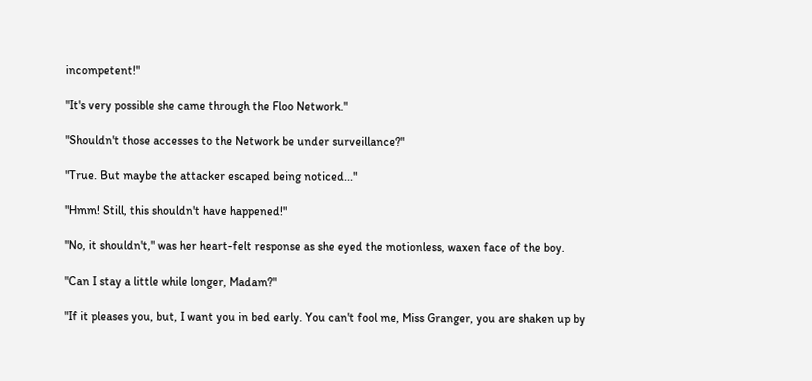incompetent!"

"It's very possible she came through the Floo Network."

"Shouldn't those accesses to the Network be under surveillance?"

"True. But maybe the attacker escaped being noticed..."

"Hmm! Still, this shouldn't have happened!"

"No, it shouldn't," was her heart-felt response as she eyed the motionless, waxen face of the boy.

"Can I stay a little while longer, Madam?"

"If it pleases you, but, I want you in bed early. You can't fool me, Miss Granger, you are shaken up by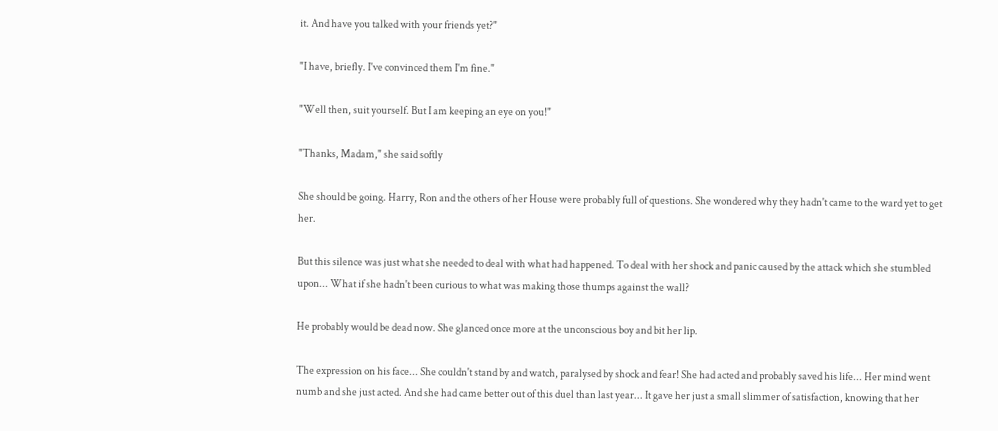it. And have you talked with your friends yet?"

"I have, briefly. I've convinced them I'm fine."

"Well then, suit yourself. But I am keeping an eye on you!"

"Thanks, Madam," she said softly

She should be going. Harry, Ron and the others of her House were probably full of questions. She wondered why they hadn't came to the ward yet to get her.

But this silence was just what she needed to deal with what had happened. To deal with her shock and panic caused by the attack which she stumbled upon... What if she hadn't been curious to what was making those thumps against the wall?

He probably would be dead now. She glanced once more at the unconscious boy and bit her lip.

The expression on his face... She couldn't stand by and watch, paralysed by shock and fear! She had acted and probably saved his life... Her mind went numb and she just acted. And she had came better out of this duel than last year... It gave her just a small slimmer of satisfaction, knowing that her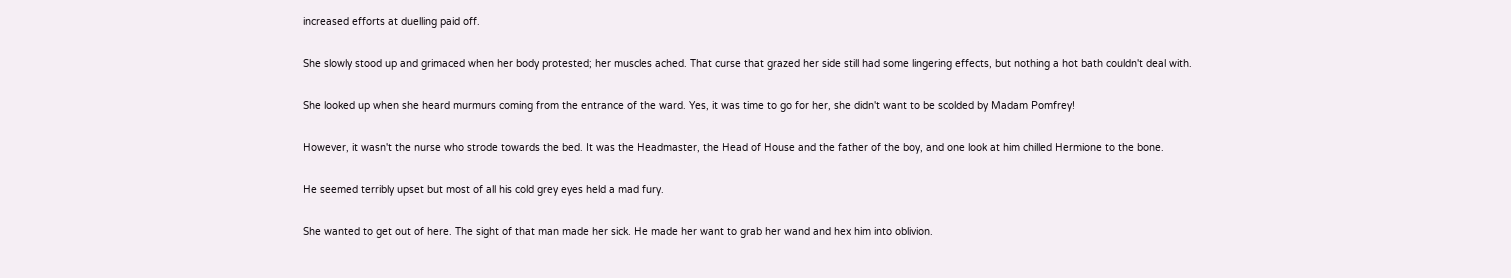increased efforts at duelling paid off.

She slowly stood up and grimaced when her body protested; her muscles ached. That curse that grazed her side still had some lingering effects, but nothing a hot bath couldn't deal with.

She looked up when she heard murmurs coming from the entrance of the ward. Yes, it was time to go for her, she didn't want to be scolded by Madam Pomfrey!

However, it wasn't the nurse who strode towards the bed. It was the Headmaster, the Head of House and the father of the boy, and one look at him chilled Hermione to the bone.

He seemed terribly upset but most of all his cold grey eyes held a mad fury.

She wanted to get out of here. The sight of that man made her sick. He made her want to grab her wand and hex him into oblivion.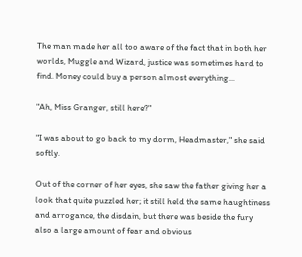The man made her all too aware of the fact that in both her worlds, Muggle and Wizard, justice was sometimes hard to find. Money could buy a person almost everything...

"Ah, Miss Granger, still here?"

"I was about to go back to my dorm, Headmaster," she said softly.

Out of the corner of her eyes, she saw the father giving her a look that quite puzzled her; it still held the same haughtiness and arrogance, the disdain, but there was beside the fury also a large amount of fear and obvious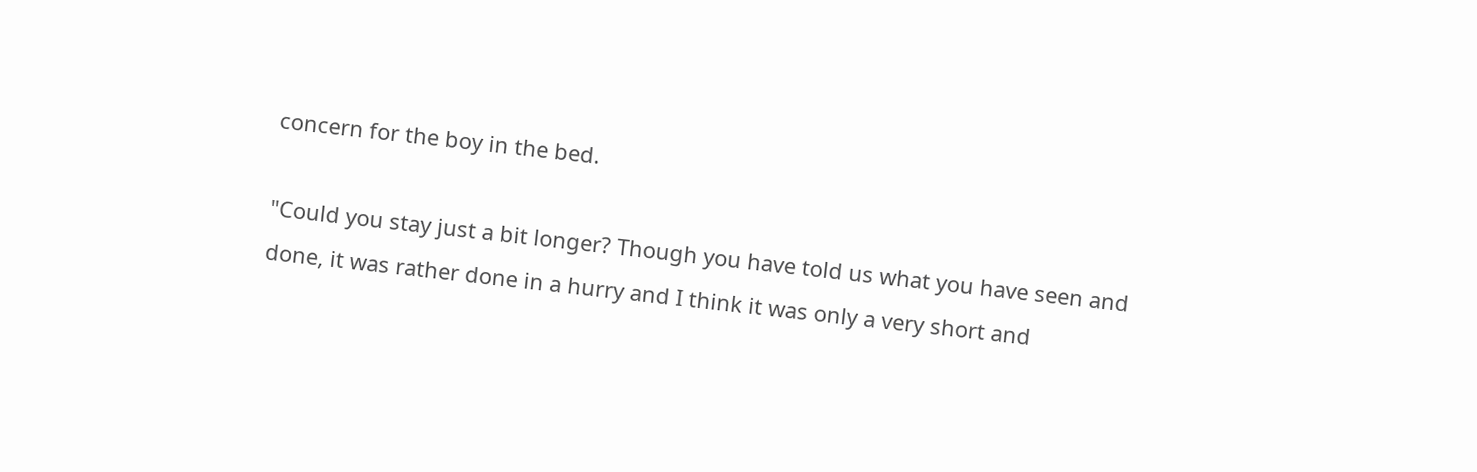concern for the boy in the bed.

"Could you stay just a bit longer? Though you have told us what you have seen and done, it was rather done in a hurry and I think it was only a very short and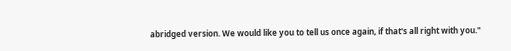abridged version. We would like you to tell us once again, if that's all right with you."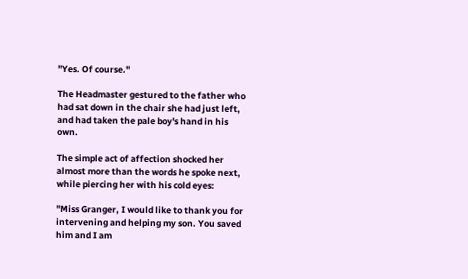"Yes. Of course."

The Headmaster gestured to the father who had sat down in the chair she had just left, and had taken the pale boy's hand in his own.

The simple act of affection shocked her almost more than the words he spoke next, while piercing her with his cold eyes:

"Miss Granger, I would like to thank you for intervening and helping my son. You saved him and I am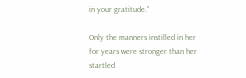in your gratitude."

Only the manners instilled in her for years were stronger than her startled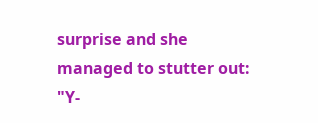surprise and she managed to stutter out: "Y-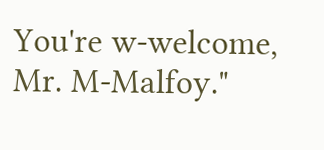You're w-welcome, Mr. M-Malfoy."